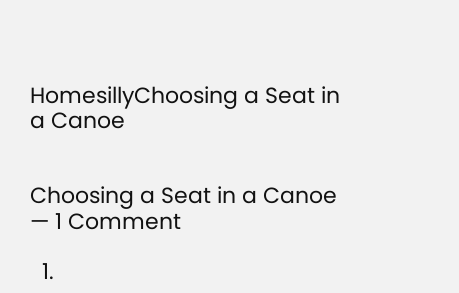HomesillyChoosing a Seat in a Canoe


Choosing a Seat in a Canoe — 1 Comment

  1.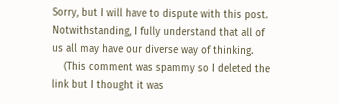Sorry, but I will have to dispute with this post. Notwithstanding, I fully understand that all of us all may have our diverse way of thinking.
    (This comment was spammy so I deleted the link but I thought it was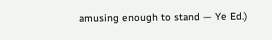amusing enough to stand — Ye Ed.)